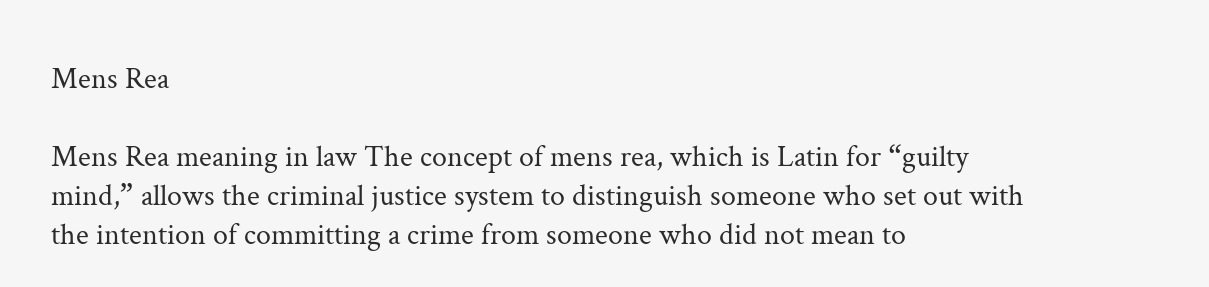Mens Rea

Mens Rea meaning in law The concept of mens rea, which is Latin for “guilty mind,” allows the criminal justice system to distinguish someone who set out with the intention of committing a crime from someone who did not mean to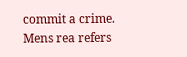commit a crime. Mens rea refers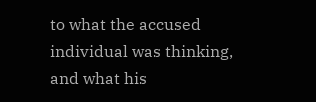to what the accused individual was thinking, and what his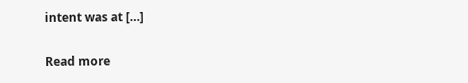intent was at […]

Read more